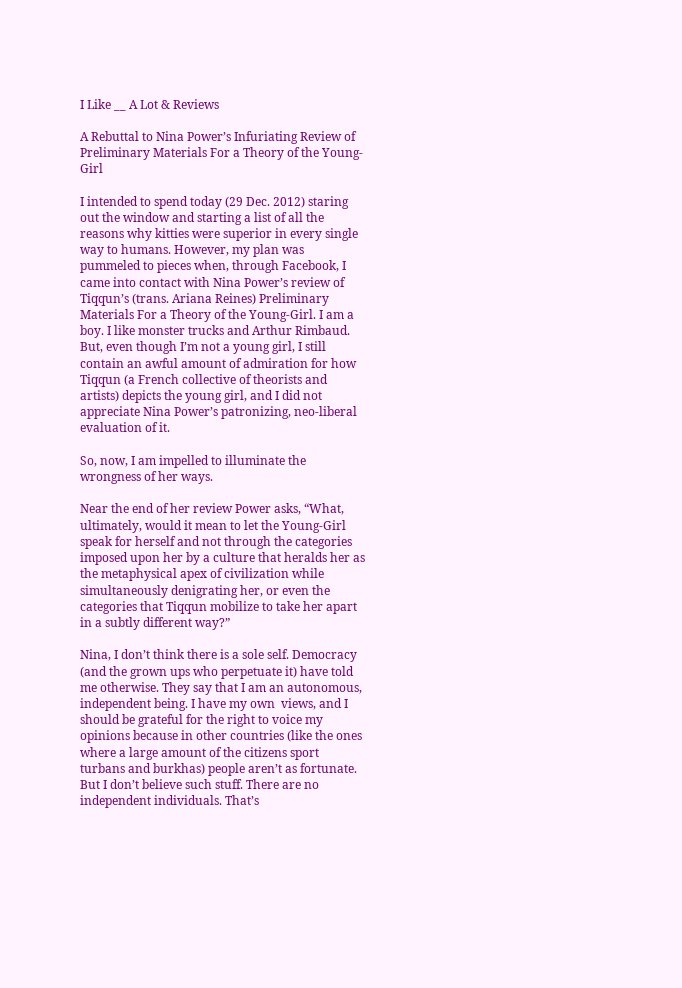I Like __ A Lot & Reviews

A Rebuttal to Nina Power’s Infuriating Review of Preliminary Materials For a Theory of the Young-Girl

I intended to spend today (29 Dec. 2012) staring out the window and starting a list of all the reasons why kitties were superior in every single way to humans. However, my plan was pummeled to pieces when, through Facebook, I came into contact with Nina Power’s review of Tiqqun’s (trans. Ariana Reines) Preliminary Materials For a Theory of the Young-Girl. I am a boy. I like monster trucks and Arthur Rimbaud. But, even though I’m not a young girl, I still contain an awful amount of admiration for how Tiqqun (a French collective of theorists and artists) depicts the young girl, and I did not appreciate Nina Power’s patronizing, neo-liberal evaluation of it.

So, now, I am impelled to illuminate the wrongness of her ways.

Near the end of her review Power asks, “What, ultimately, would it mean to let the Young-Girl speak for herself and not through the categories imposed upon her by a culture that heralds her as the metaphysical apex of civilization while simultaneously denigrating her, or even the categories that Tiqqun mobilize to take her apart in a subtly different way?”

Nina, I don’t think there is a sole self. Democracy (and the grown ups who perpetuate it) have told me otherwise. They say that I am an autonomous, independent being. I have my own  views, and I should be grateful for the right to voice my opinions because in other countries (like the ones where a large amount of the citizens sport turbans and burkhas) people aren’t as fortunate. But I don’t believe such stuff. There are no independent individuals. That’s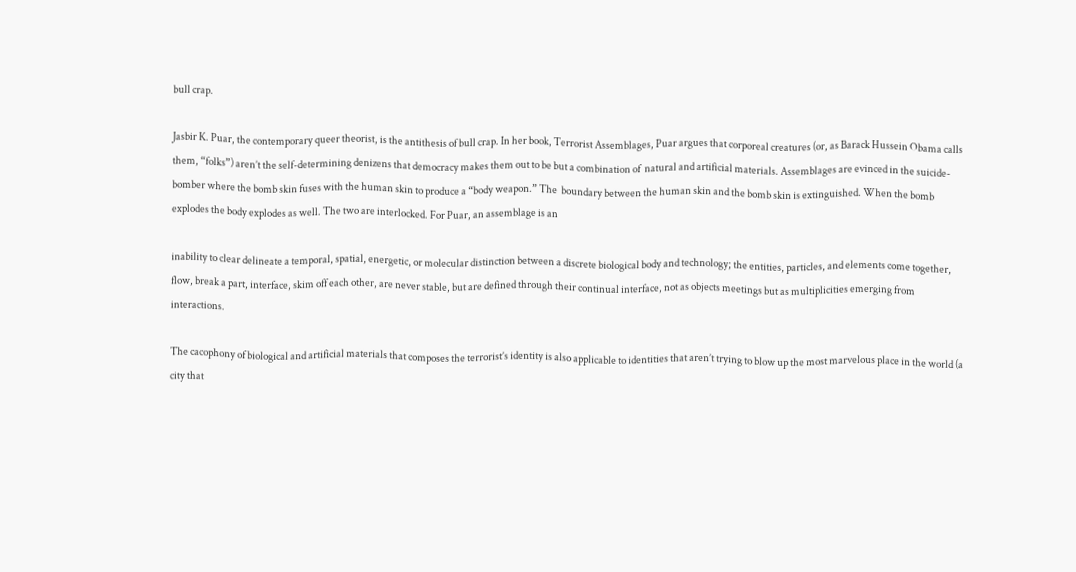bull crap.

Jasbir K. Puar, the contemporary queer theorist, is the antithesis of bull crap. In her book, Terrorist Assemblages, Puar argues that corporeal creatures (or, as Barack Hussein Obama calls them, “folks”) aren’t the self-determining denizens that democracy makes them out to be but a combination of  natural and artificial materials. Assemblages are evinced in the suicide-bomber where the bomb skin fuses with the human skin to produce a “body weapon.” The  boundary between the human skin and the bomb skin is extinguished. When the bomb explodes the body explodes as well. The two are interlocked. For Puar, an assemblage is an

inability to clear delineate a temporal, spatial, energetic, or molecular distinction between a discrete biological body and technology; the entities, particles, and elements come together, flow, break a part, interface, skim off each other, are never stable, but are defined through their continual interface, not as objects meetings but as multiplicities emerging from interactions.

The cacophony of biological and artificial materials that composes the terrorist’s identity is also applicable to identities that aren’t trying to blow up the most marvelous place in the world (a city that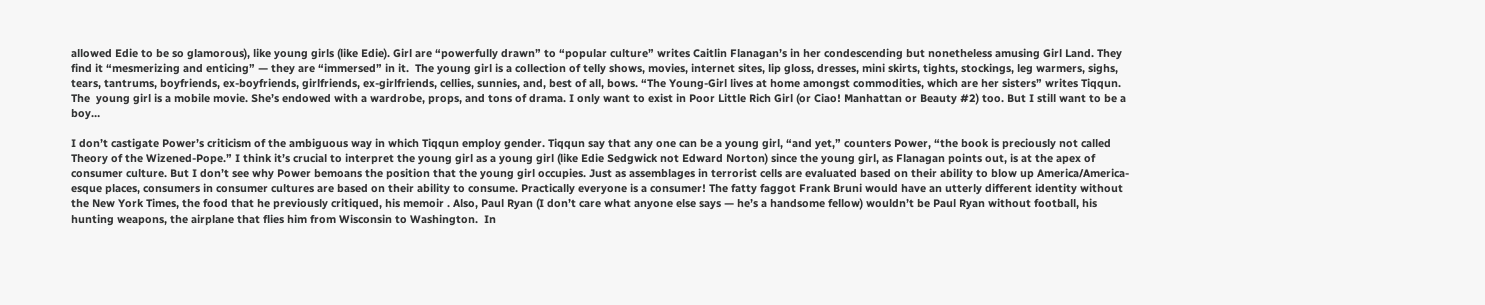allowed Edie to be so glamorous), like young girls (like Edie). Girl are “powerfully drawn” to “popular culture” writes Caitlin Flanagan’s in her condescending but nonetheless amusing Girl Land. They find it “mesmerizing and enticing” — they are “immersed” in it.  The young girl is a collection of telly shows, movies, internet sites, lip gloss, dresses, mini skirts, tights, stockings, leg warmers, sighs, tears, tantrums, boyfriends, ex-boyfriends, girlfriends, ex-girlfriends, cellies, sunnies, and, best of all, bows. “The Young-Girl lives at home amongst commodities, which are her sisters” writes Tiqqun. The  young girl is a mobile movie. She’s endowed with a wardrobe, props, and tons of drama. I only want to exist in Poor Little Rich Girl (or Ciao! Manhattan or Beauty #2) too. But I still want to be a boy…

I don’t castigate Power’s criticism of the ambiguous way in which Tiqqun employ gender. Tiqqun say that any one can be a young girl, “and yet,” counters Power, “the book is preciously not called Theory of the Wizened-Pope.” I think it’s crucial to interpret the young girl as a young girl (like Edie Sedgwick not Edward Norton) since the young girl, as Flanagan points out, is at the apex of consumer culture. But I don’t see why Power bemoans the position that the young girl occupies. Just as assemblages in terrorist cells are evaluated based on their ability to blow up America/America-esque places, consumers in consumer cultures are based on their ability to consume. Practically everyone is a consumer! The fatty faggot Frank Bruni would have an utterly different identity without the New York Times, the food that he previously critiqued, his memoir . Also, Paul Ryan (I don’t care what anyone else says — he’s a handsome fellow) wouldn’t be Paul Ryan without football, his hunting weapons, the airplane that flies him from Wisconsin to Washington.  In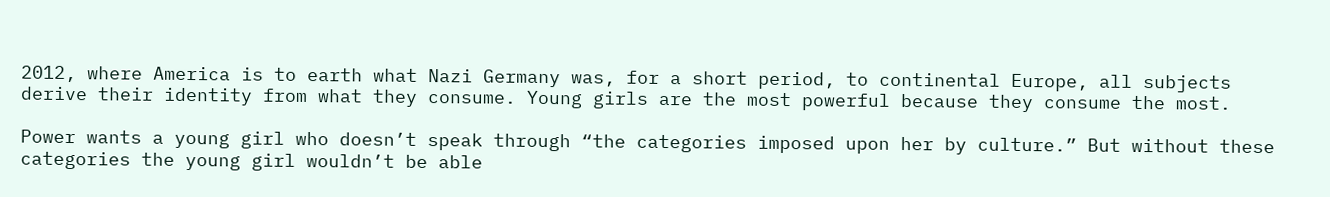2012, where America is to earth what Nazi Germany was, for a short period, to continental Europe, all subjects derive their identity from what they consume. Young girls are the most powerful because they consume the most.

Power wants a young girl who doesn’t speak through “the categories imposed upon her by culture.” But without these categories the young girl wouldn’t be able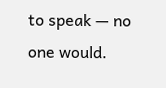to speak — no one would.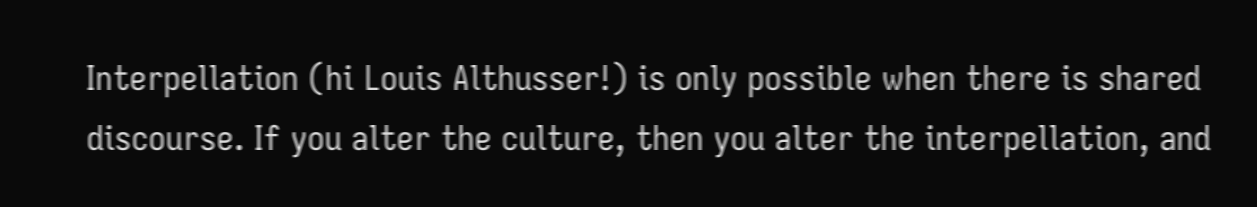Interpellation (hi Louis Althusser!) is only possible when there is shared discourse. If you alter the culture, then you alter the interpellation, and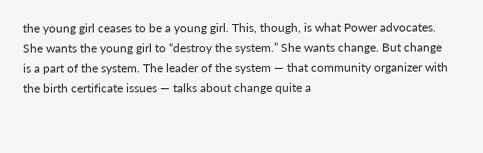the young girl ceases to be a young girl. This, though, is what Power advocates. She wants the young girl to “destroy the system.” She wants change. But change is a part of the system. The leader of the system — that community organizer with the birth certificate issues — talks about change quite a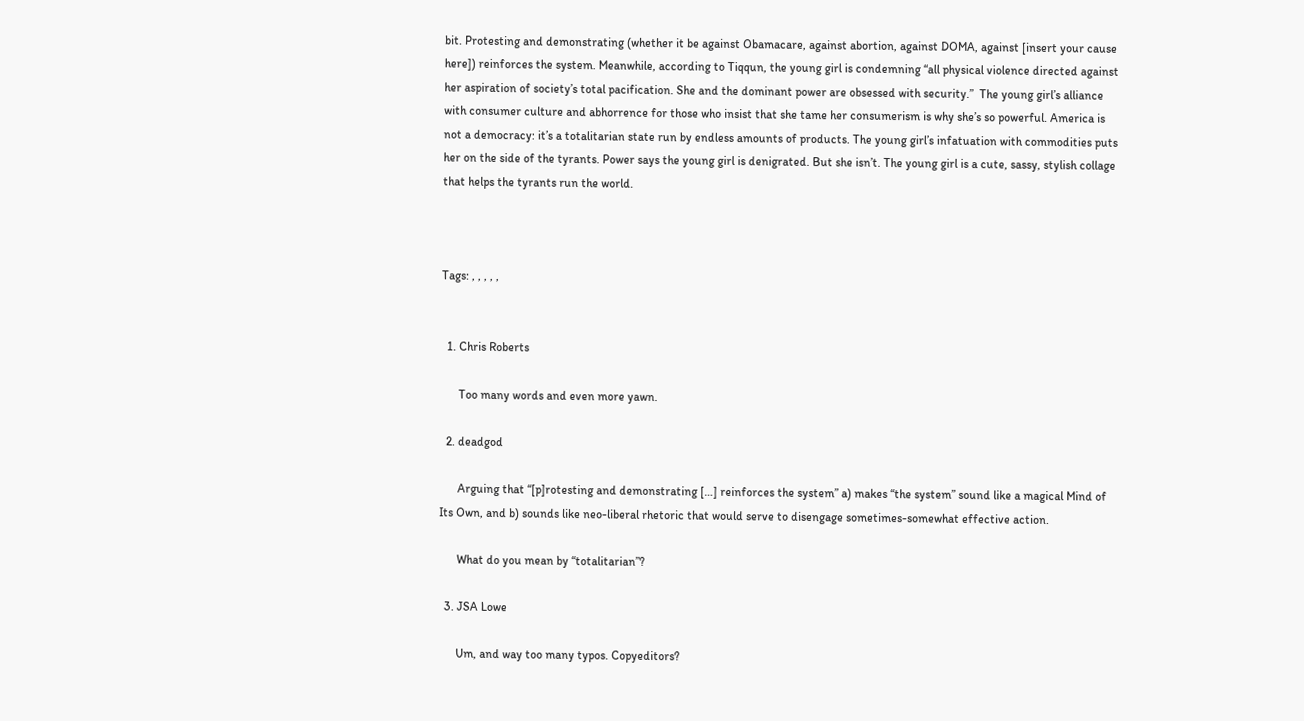bit. Protesting and demonstrating (whether it be against Obamacare, against abortion, against DOMA, against [insert your cause here]) reinforces the system. Meanwhile, according to Tiqqun, the young girl is condemning “all physical violence directed against her aspiration of society’s total pacification. She and the dominant power are obsessed with security.”  The young girl’s alliance with consumer culture and abhorrence for those who insist that she tame her consumerism is why she’s so powerful. America is not a democracy: it’s a totalitarian state run by endless amounts of products. The young girl’s infatuation with commodities puts her on the side of the tyrants. Power says the young girl is denigrated. But she isn’t. The young girl is a cute, sassy, stylish collage that helps the tyrants run the world.



Tags: , , , , ,


  1. Chris Roberts

      Too many words and even more yawn.

  2. deadgod

      Arguing that “[p]rotesting and demonstrating […] reinforces the system” a) makes “the system” sound like a magical Mind of Its Own, and b) sounds like neo-liberal rhetoric that would serve to disengage sometimes-somewhat effective action.

      What do you mean by “totalitarian”?

  3. JSA Lowe

      Um, and way too many typos. Copyeditors?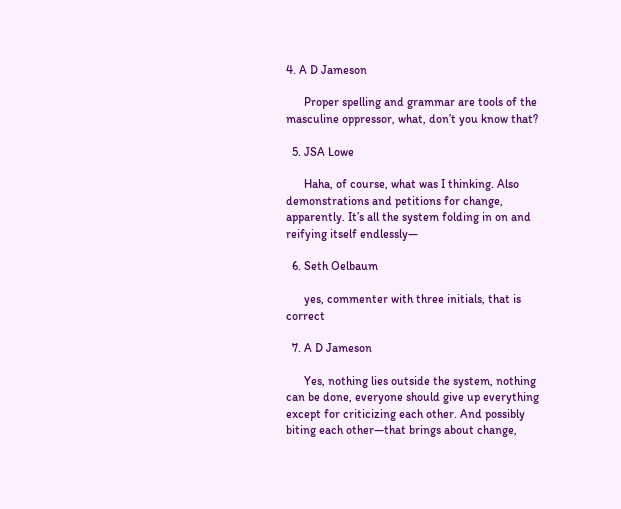4. A D Jameson

      Proper spelling and grammar are tools of the masculine oppressor, what, don’t you know that?

  5. JSA Lowe

      Haha, of course, what was I thinking. Also demonstrations and petitions for change, apparently. It’s all the system folding in on and reifying itself endlessly—

  6. Seth Oelbaum

      yes, commenter with three initials, that is correct

  7. A D Jameson

      Yes, nothing lies outside the system, nothing can be done, everyone should give up everything except for criticizing each other. And possibly biting each other—that brings about change,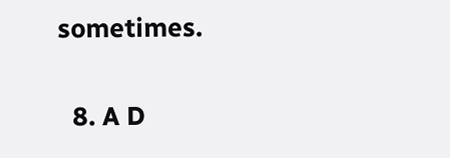sometimes.

  8. A D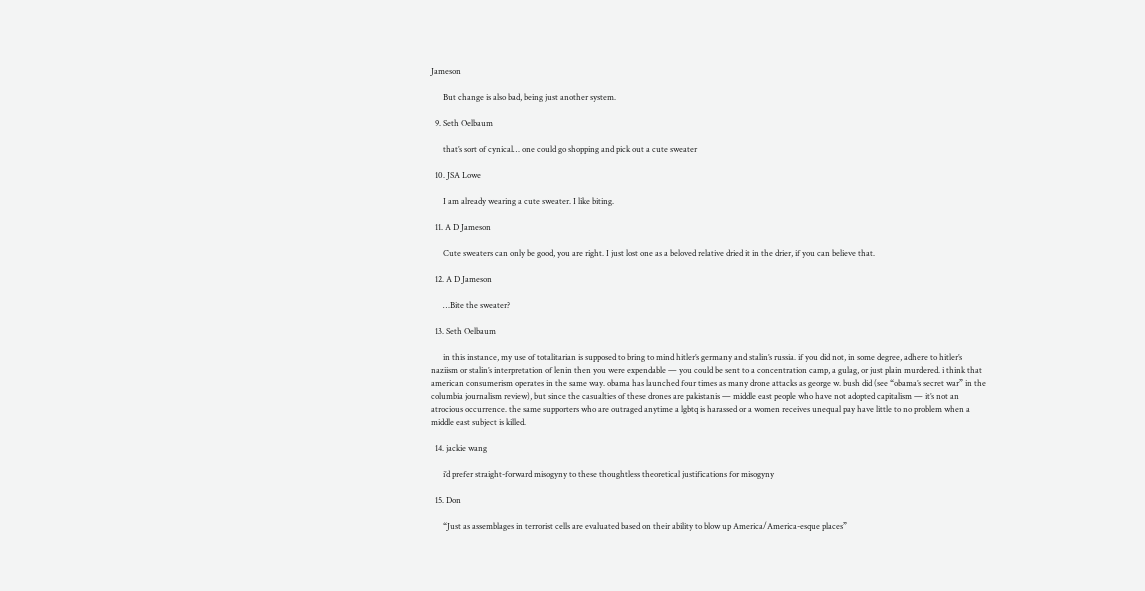Jameson

      But change is also bad, being just another system.

  9. Seth Oelbaum

      that’s sort of cynical… one could go shopping and pick out a cute sweater

  10. JSA Lowe

      I am already wearing a cute sweater. I like biting.

  11. A D Jameson

      Cute sweaters can only be good, you are right. I just lost one as a beloved relative dried it in the drier, if you can believe that.

  12. A D Jameson

      …Bite the sweater?

  13. Seth Oelbaum

      in this instance, my use of totalitarian is supposed to bring to mind hitler’s germany and stalin’s russia. if you did not, in some degree, adhere to hitler’s naziism or stalin’s interpretation of lenin then you were expendable — you could be sent to a concentration camp, a gulag, or just plain murdered. i think that american consumerism operates in the same way. obama has launched four times as many drone attacks as george w. bush did (see “obama’s secret war” in the columbia journalism review), but since the casualties of these drones are pakistanis — middle east people who have not adopted capitalism — it’s not an atrocious occurrence. the same supporters who are outraged anytime a lgbtq is harassed or a women receives unequal pay have little to no problem when a middle east subject is killed.

  14. jackie wang

      i’d prefer straight-forward misogyny to these thoughtless theoretical justifications for misogyny

  15. Don

      “Just as assemblages in terrorist cells are evaluated based on their ability to blow up America/America-esque places”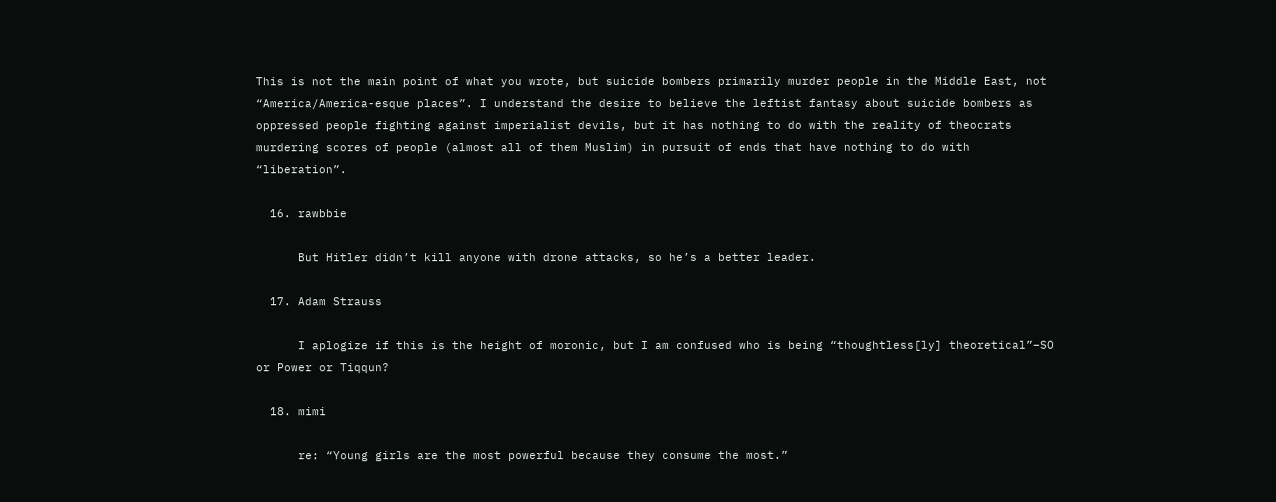This is not the main point of what you wrote, but suicide bombers primarily murder people in the Middle East, not “America/America-esque places”. I understand the desire to believe the leftist fantasy about suicide bombers as oppressed people fighting against imperialist devils, but it has nothing to do with the reality of theocrats murdering scores of people (almost all of them Muslim) in pursuit of ends that have nothing to do with “liberation”.

  16. rawbbie

      But Hitler didn’t kill anyone with drone attacks, so he’s a better leader.

  17. Adam Strauss

      I aplogize if this is the height of moronic, but I am confused who is being “thoughtless[ly] theoretical”–SO or Power or Tiqqun?

  18. mimi

      re: “Young girls are the most powerful because they consume the most.”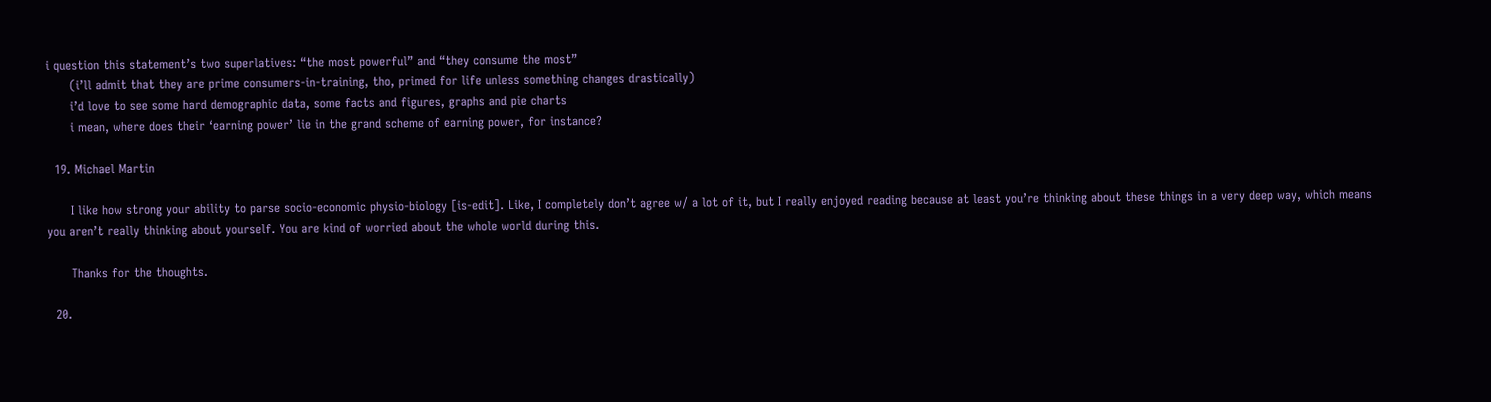i question this statement’s two superlatives: “the most powerful” and “they consume the most”
      (i’ll admit that they are prime consumers-in-training, tho, primed for life unless something changes drastically)
      i’d love to see some hard demographic data, some facts and figures, graphs and pie charts
      i mean, where does their ‘earning power’ lie in the grand scheme of earning power, for instance?

  19. Michael Martin

      I like how strong your ability to parse socio-economic physio-biology [is-edit]. Like, I completely don’t agree w/ a lot of it, but I really enjoyed reading because at least you’re thinking about these things in a very deep way, which means you aren’t really thinking about yourself. You are kind of worried about the whole world during this.

      Thanks for the thoughts.

  20.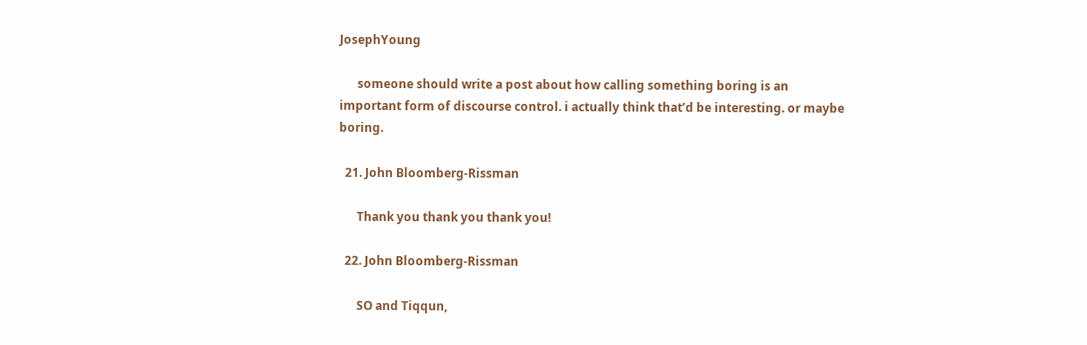JosephYoung

      someone should write a post about how calling something boring is an important form of discourse control. i actually think that’d be interesting. or maybe boring.

  21. John Bloomberg-Rissman

      Thank you thank you thank you!

  22. John Bloomberg-Rissman

      SO and Tiqqun,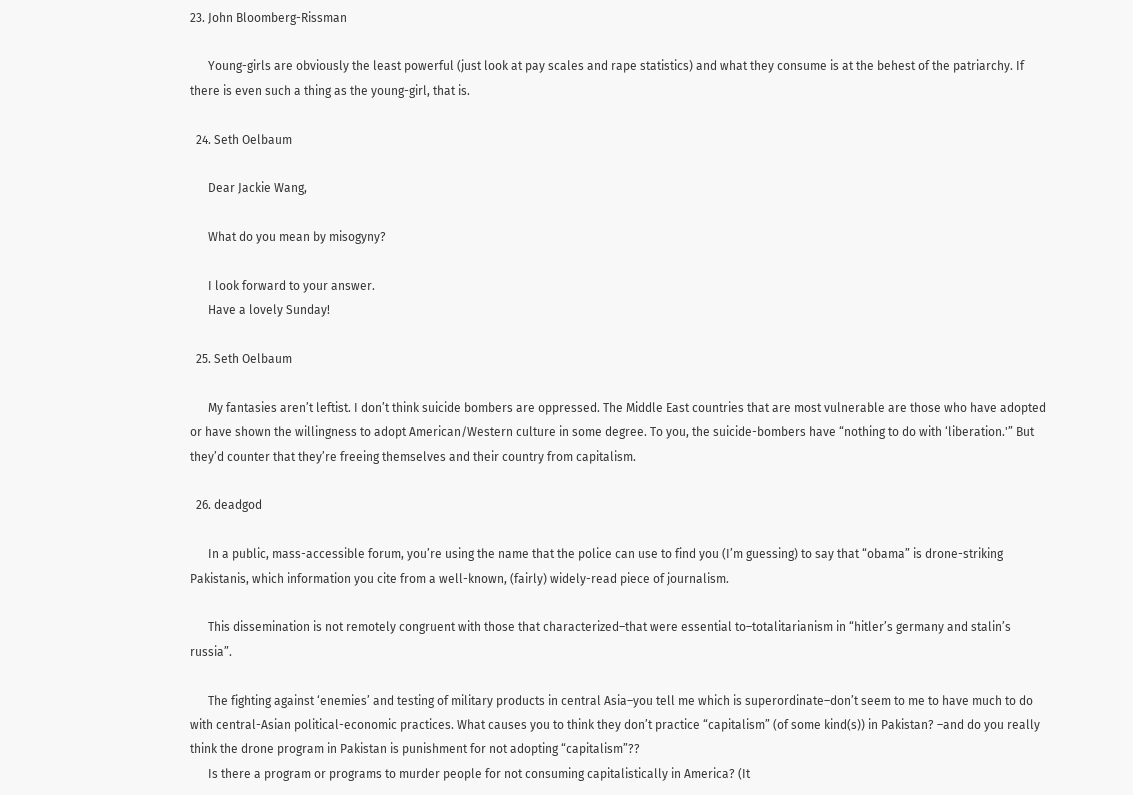23. John Bloomberg-Rissman

      Young-girls are obviously the least powerful (just look at pay scales and rape statistics) and what they consume is at the behest of the patriarchy. If there is even such a thing as the young-girl, that is.

  24. Seth Oelbaum

      Dear Jackie Wang,

      What do you mean by misogyny?

      I look forward to your answer.
      Have a lovely Sunday!

  25. Seth Oelbaum

      My fantasies aren’t leftist. I don’t think suicide bombers are oppressed. The Middle East countries that are most vulnerable are those who have adopted or have shown the willingness to adopt American/Western culture in some degree. To you, the suicide-bombers have “nothing to do with ‘liberation.'” But they’d counter that they’re freeing themselves and their country from capitalism.

  26. deadgod

      In a public, mass-accessible forum, you’re using the name that the police can use to find you (I’m guessing) to say that “obama” is drone-striking Pakistanis, which information you cite from a well-known, (fairly) widely-read piece of journalism.

      This dissemination is not remotely congruent with those that characterized–that were essential to–totalitarianism in “hitler’s germany and stalin’s russia”.

      The fighting against ‘enemies’ and testing of military products in central Asia–you tell me which is superordinate–don’t seem to me to have much to do with central-Asian political-economic practices. What causes you to think they don’t practice “capitalism” (of some kind(s)) in Pakistan? –and do you really think the drone program in Pakistan is punishment for not adopting “capitalism”??
      Is there a program or programs to murder people for not consuming capitalistically in America? (It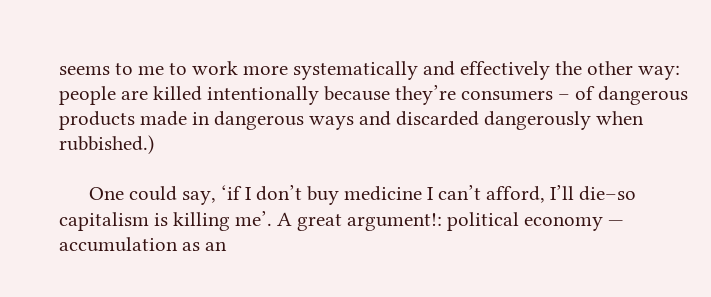seems to me to work more systematically and effectively the other way: people are killed intentionally because they’re consumers – of dangerous products made in dangerous ways and discarded dangerously when rubbished.)

      One could say, ‘if I don’t buy medicine I can’t afford, I’ll die–so capitalism is killing me’. A great argument!: political economy — accumulation as an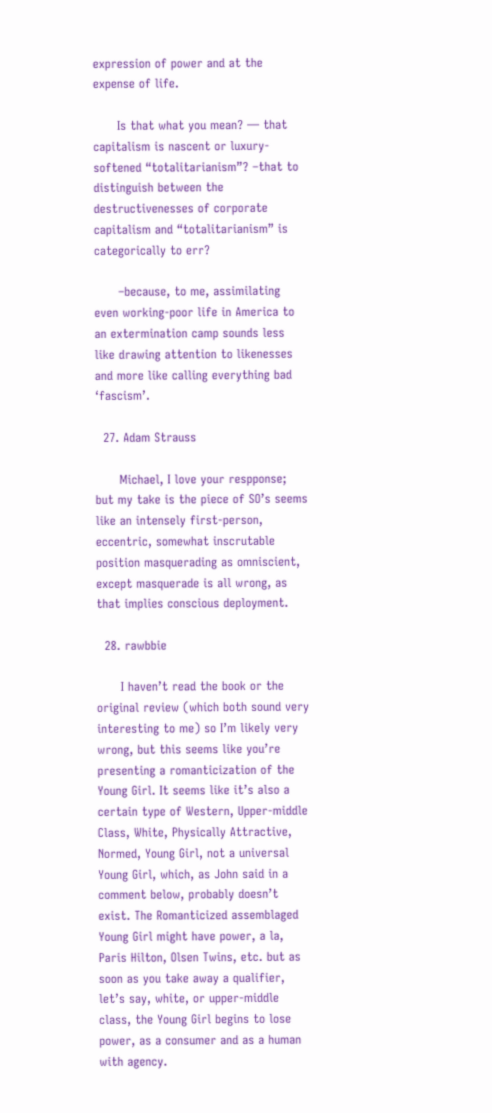expression of power and at the expense of life.

      Is that what you mean? — that capitalism is nascent or luxury-softened “totalitarianism”? –that to distinguish between the destructivenesses of corporate capitalism and “totalitarianism” is categorically to err?

      –because, to me, assimilating even working-poor life in America to an extermination camp sounds less like drawing attention to likenesses and more like calling everything bad ‘fascism’.

  27. Adam Strauss

      Michael, I love your respponse; but my take is the piece of SO’s seems like an intensely first-person, eccentric, somewhat inscrutable position masquerading as omniscient, except masquerade is all wrong, as that implies conscious deployment.

  28. rawbbie

      I haven’t read the book or the original review (which both sound very interesting to me) so I’m likely very wrong, but this seems like you’re presenting a romanticization of the Young Girl. It seems like it’s also a certain type of Western, Upper-middle Class, White, Physically Attractive, Normed, Young Girl, not a universal Young Girl, which, as John said in a comment below, probably doesn’t exist. The Romanticized assemblaged Young Girl might have power, a la, Paris Hilton, Olsen Twins, etc. but as soon as you take away a qualifier, let’s say, white, or upper-middle class, the Young Girl begins to lose power, as a consumer and as a human with agency.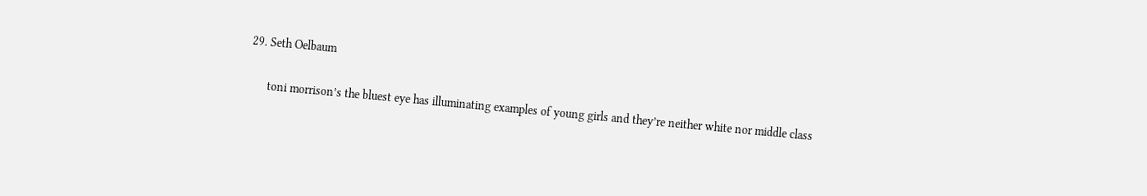29. Seth Oelbaum

      toni morrison’s the bluest eye has illuminating examples of young girls and they’re neither white nor middle class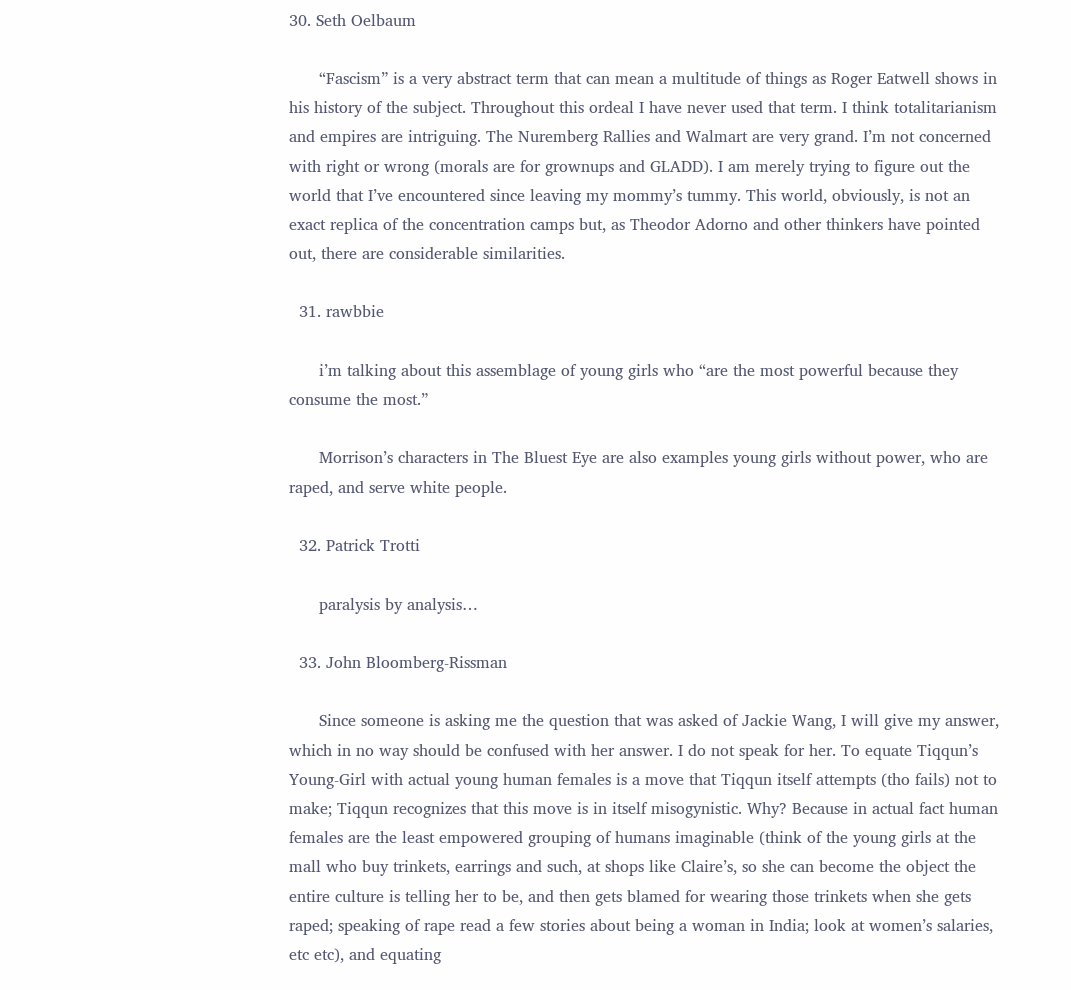30. Seth Oelbaum

      “Fascism” is a very abstract term that can mean a multitude of things as Roger Eatwell shows in his history of the subject. Throughout this ordeal I have never used that term. I think totalitarianism and empires are intriguing. The Nuremberg Rallies and Walmart are very grand. I’m not concerned with right or wrong (morals are for grownups and GLADD). I am merely trying to figure out the world that I’ve encountered since leaving my mommy’s tummy. This world, obviously, is not an exact replica of the concentration camps but, as Theodor Adorno and other thinkers have pointed out, there are considerable similarities.

  31. rawbbie

      i’m talking about this assemblage of young girls who “are the most powerful because they consume the most.”

      Morrison’s characters in The Bluest Eye are also examples young girls without power, who are raped, and serve white people.

  32. Patrick Trotti

      paralysis by analysis…

  33. John Bloomberg-Rissman

      Since someone is asking me the question that was asked of Jackie Wang, I will give my answer, which in no way should be confused with her answer. I do not speak for her. To equate Tiqqun’s Young-Girl with actual young human females is a move that Tiqqun itself attempts (tho fails) not to make; Tiqqun recognizes that this move is in itself misogynistic. Why? Because in actual fact human females are the least empowered grouping of humans imaginable (think of the young girls at the mall who buy trinkets, earrings and such, at shops like Claire’s, so she can become the object the entire culture is telling her to be, and then gets blamed for wearing those trinkets when she gets raped; speaking of rape read a few stories about being a woman in India; look at women’s salaries, etc etc), and equating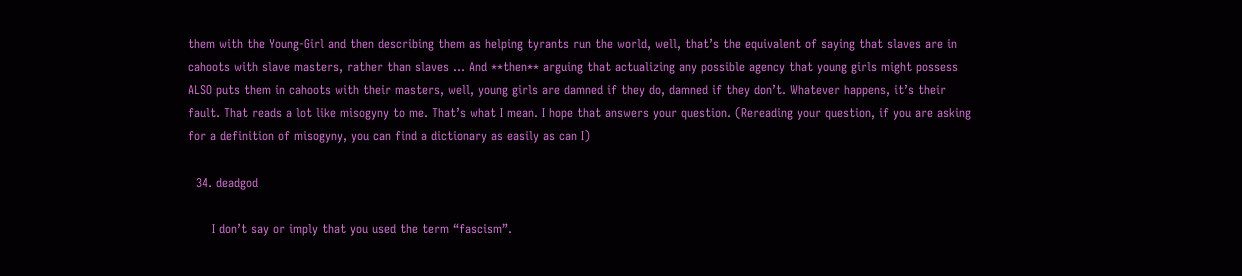them with the Young-Girl and then describing them as helping tyrants run the world, well, that’s the equivalent of saying that slaves are in cahoots with slave masters, rather than slaves … And **then** arguing that actualizing any possible agency that young girls might possess ALSO puts them in cahoots with their masters, well, young girls are damned if they do, damned if they don’t. Whatever happens, it’s their fault. That reads a lot like misogyny to me. That’s what I mean. I hope that answers your question. (Rereading your question, if you are asking for a definition of misogyny, you can find a dictionary as easily as can I)

  34. deadgod

      I don’t say or imply that you used the term “fascism”.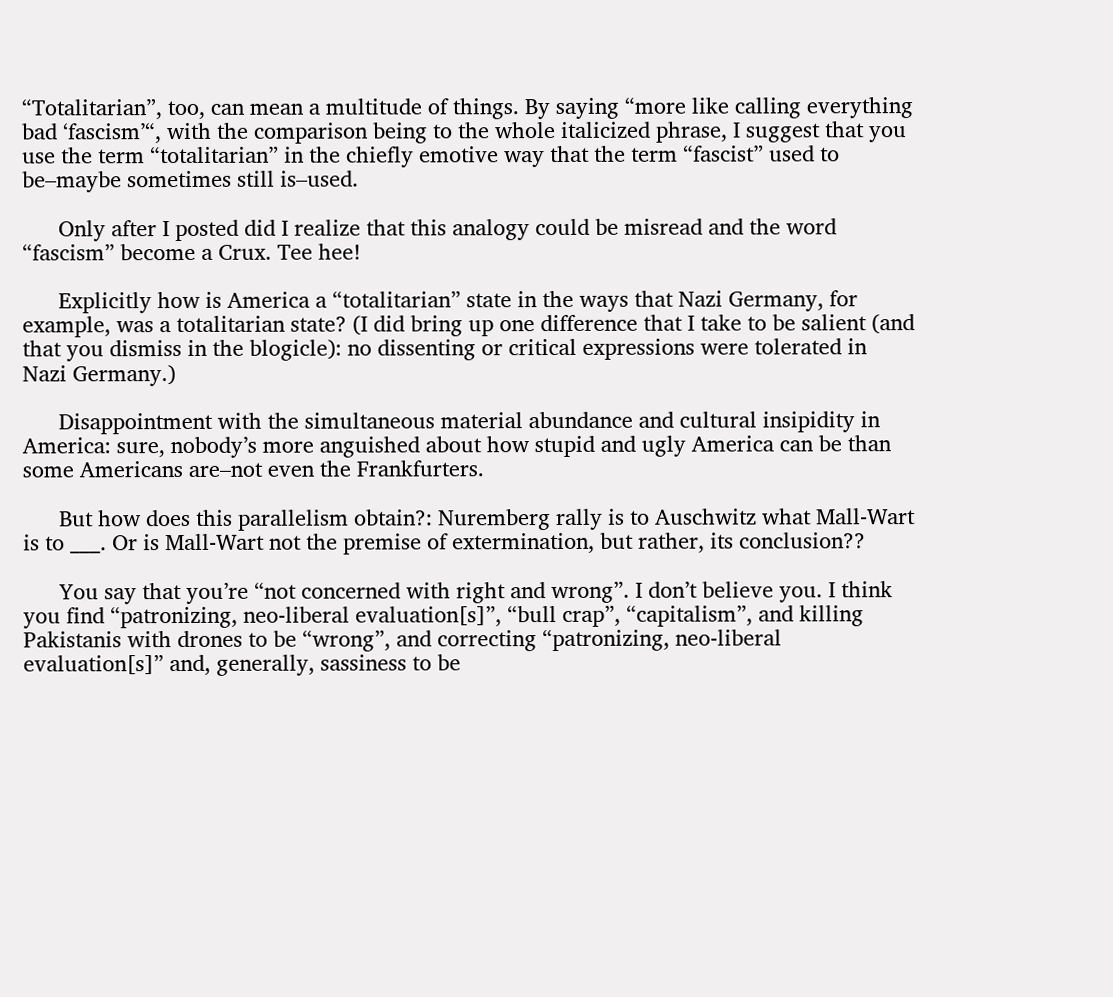“Totalitarian”, too, can mean a multitude of things. By saying “more like calling everything bad ‘fascism’“, with the comparison being to the whole italicized phrase, I suggest that you use the term “totalitarian” in the chiefly emotive way that the term “fascist” used to be–maybe sometimes still is–used.

      Only after I posted did I realize that this analogy could be misread and the word “fascism” become a Crux. Tee hee!

      Explicitly how is America a “totalitarian” state in the ways that Nazi Germany, for example, was a totalitarian state? (I did bring up one difference that I take to be salient (and that you dismiss in the blogicle): no dissenting or critical expressions were tolerated in Nazi Germany.)

      Disappointment with the simultaneous material abundance and cultural insipidity in America: sure, nobody’s more anguished about how stupid and ugly America can be than some Americans are–not even the Frankfurters.

      But how does this parallelism obtain?: Nuremberg rally is to Auschwitz what Mall-Wart is to ___. Or is Mall-Wart not the premise of extermination, but rather, its conclusion??

      You say that you’re “not concerned with right and wrong”. I don’t believe you. I think you find “patronizing, neo-liberal evaluation[s]”, “bull crap”, “capitalism”, and killing Pakistanis with drones to be “wrong”, and correcting “patronizing, neo-liberal evaluation[s]” and, generally, sassiness to be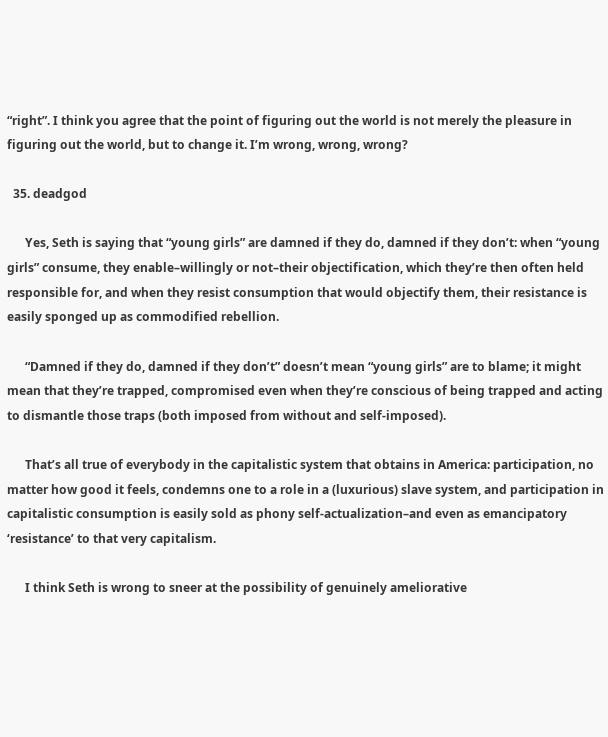“right”. I think you agree that the point of figuring out the world is not merely the pleasure in figuring out the world, but to change it. I’m wrong, wrong, wrong?

  35. deadgod

      Yes, Seth is saying that “young girls” are damned if they do, damned if they don’t: when “young girls” consume, they enable–willingly or not–their objectification, which they’re then often held responsible for, and when they resist consumption that would objectify them, their resistance is easily sponged up as commodified rebellion.

      “Damned if they do, damned if they don’t” doesn’t mean “young girls” are to blame; it might mean that they’re trapped, compromised even when they’re conscious of being trapped and acting to dismantle those traps (both imposed from without and self-imposed).

      That’s all true of everybody in the capitalistic system that obtains in America: participation, no matter how good it feels, condemns one to a role in a (luxurious) slave system, and participation in capitalistic consumption is easily sold as phony self-actualization–and even as emancipatory ‘resistance’ to that very capitalism.

      I think Seth is wrong to sneer at the possibility of genuinely ameliorative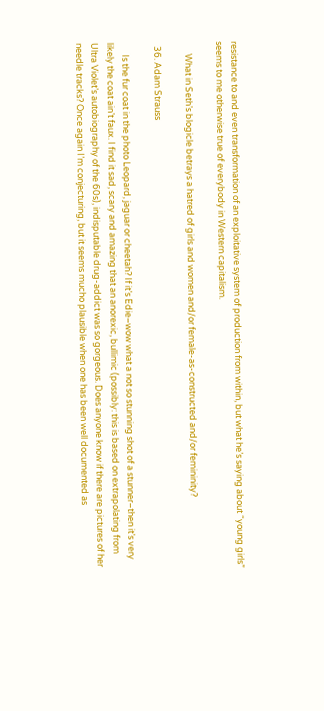resistance to and even transformation of an exploitative system of production from within, but what he’s saying about “young girls” seems to me otherwise true of everybody in Western capitalism.

      What in Seth’s blogicle betrays a hatred of girls and women and/or female-as-constructed and/or femininity?

  36. Adam Strauss

      Is the fur coat in the photo Leopard, jaguar or cheetah? If it’s Edie–wow what a not so stunning shot of a stunner–then it’s very likely the coat ain’t faux. I find it sad, scary and amazing that an anorexic, bullimic (possibly: this is based on extrapolating from Ultra Violet’s autobiography of the 60s), indisputable drug-addict was so gorgeous. Does anyone know if there are pictures of her needle tracks? Once again I’m conjecturing, but it seems mucho plausible when one has been well documented as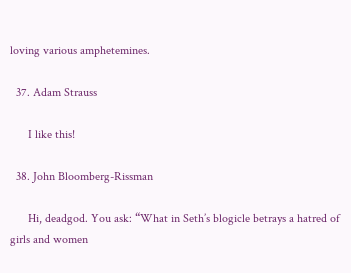loving various amphetemines.

  37. Adam Strauss

      I like this!

  38. John Bloomberg-Rissman

      Hi, deadgod. You ask: “What in Seth’s blogicle betrays a hatred of girls and women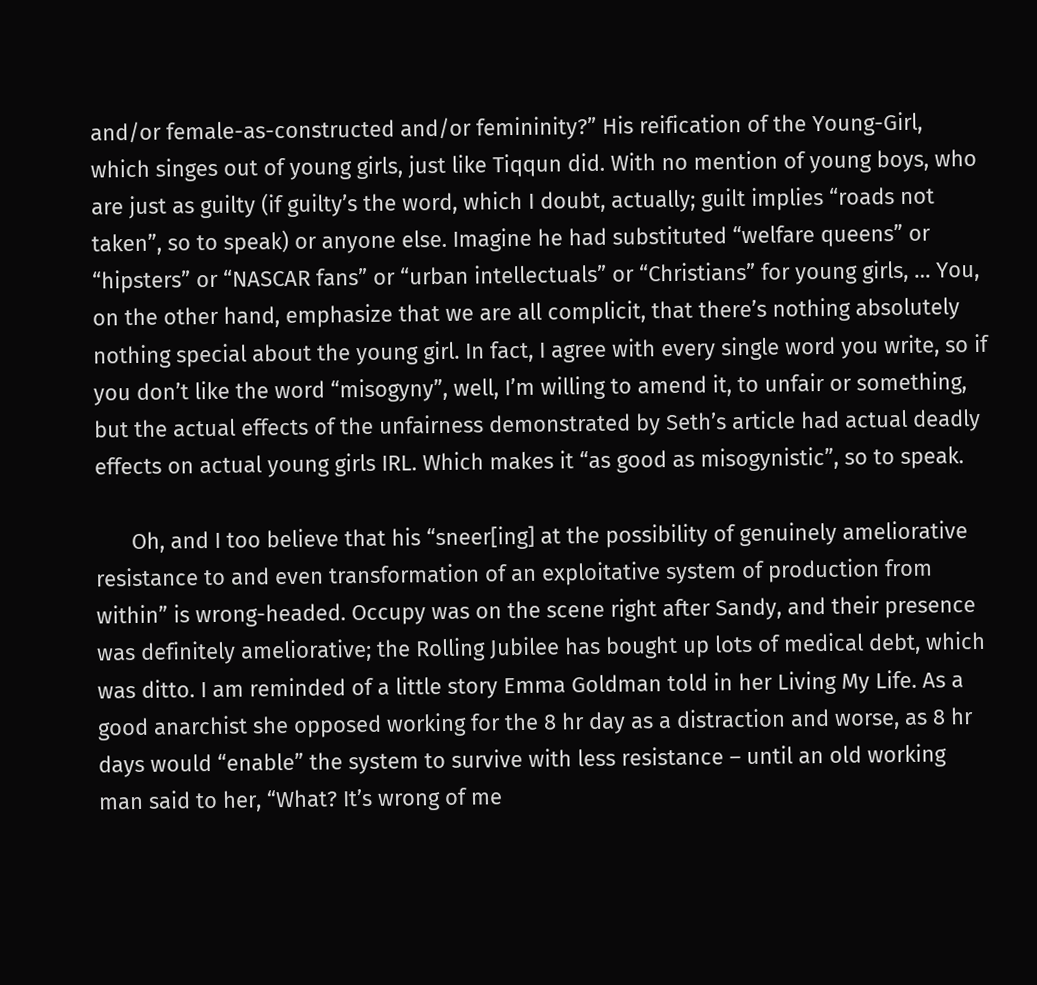and/or female-as-constructed and/or femininity?” His reification of the Young-Girl, which singes out of young girls, just like Tiqqun did. With no mention of young boys, who are just as guilty (if guilty’s the word, which I doubt, actually; guilt implies “roads not taken”, so to speak) or anyone else. Imagine he had substituted “welfare queens” or “hipsters” or “NASCAR fans” or “urban intellectuals” or “Christians” for young girls, … You, on the other hand, emphasize that we are all complicit, that there’s nothing absolutely nothing special about the young girl. In fact, I agree with every single word you write, so if you don’t like the word “misogyny”, well, I’m willing to amend it, to unfair or something, but the actual effects of the unfairness demonstrated by Seth’s article had actual deadly effects on actual young girls IRL. Which makes it “as good as misogynistic”, so to speak.

      Oh, and I too believe that his “sneer[ing] at the possibility of genuinely ameliorative resistance to and even transformation of an exploitative system of production from within” is wrong-headed. Occupy was on the scene right after Sandy, and their presence was definitely ameliorative; the Rolling Jubilee has bought up lots of medical debt, which was ditto. I am reminded of a little story Emma Goldman told in her Living My Life. As a good anarchist she opposed working for the 8 hr day as a distraction and worse, as 8 hr days would “enable” the system to survive with less resistance – until an old working man said to her, “What? It’s wrong of me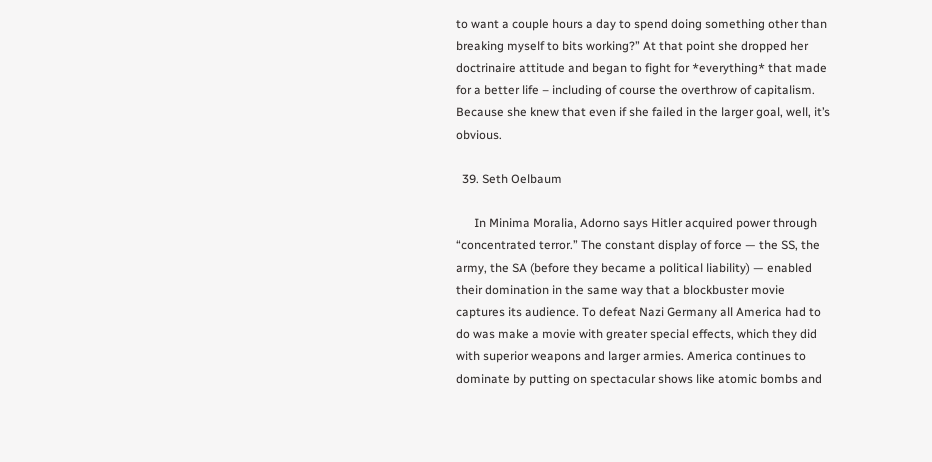to want a couple hours a day to spend doing something other than breaking myself to bits working?” At that point she dropped her doctrinaire attitude and began to fight for *everything* that made for a better life – including of course the overthrow of capitalism. Because she knew that even if she failed in the larger goal, well, it’s obvious.

  39. Seth Oelbaum

      In Minima Moralia, Adorno says Hitler acquired power through “concentrated terror.” The constant display of force — the SS, the army, the SA (before they became a political liability) — enabled their domination in the same way that a blockbuster movie captures its audience. To defeat Nazi Germany all America had to do was make a movie with greater special effects, which they did with superior weapons and larger armies. America continues to dominate by putting on spectacular shows like atomic bombs and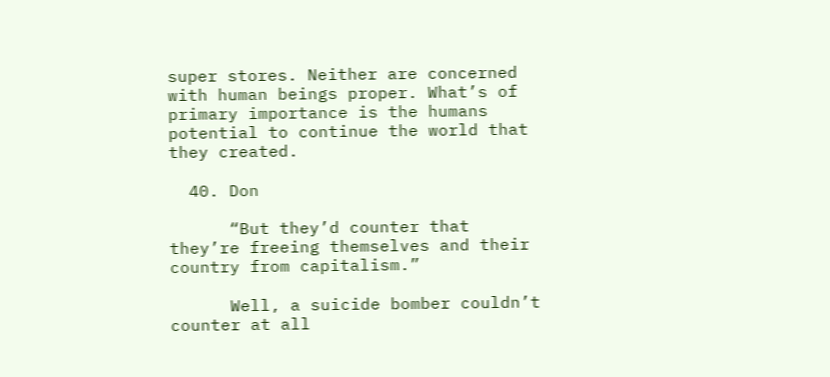super stores. Neither are concerned with human beings proper. What’s of primary importance is the humans potential to continue the world that they created.

  40. Don

      “But they’d counter that they’re freeing themselves and their country from capitalism.”

      Well, a suicide bomber couldn’t counter at all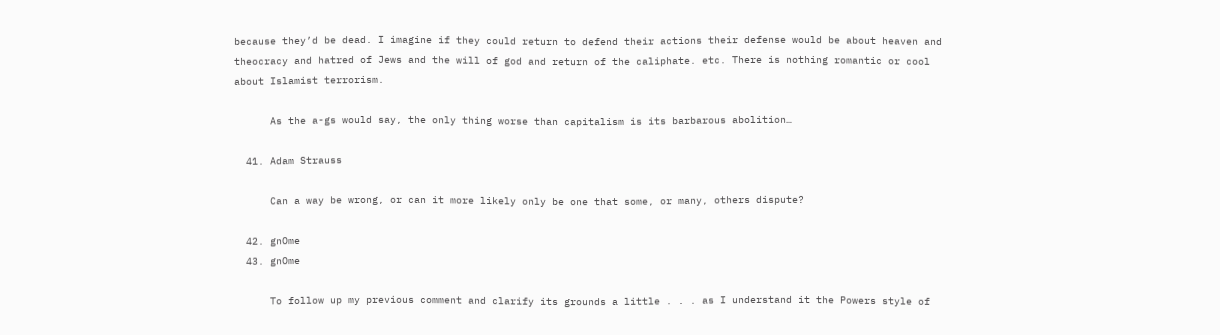because they’d be dead. I imagine if they could return to defend their actions their defense would be about heaven and theocracy and hatred of Jews and the will of god and return of the caliphate. etc. There is nothing romantic or cool about Islamist terrorism.

      As the a-gs would say, the only thing worse than capitalism is its barbarous abolition…

  41. Adam Strauss

      Can a way be wrong, or can it more likely only be one that some, or many, others dispute?

  42. gnOme
  43. gnOme

      To follow up my previous comment and clarify its grounds a little . . . as I understand it the Powers style of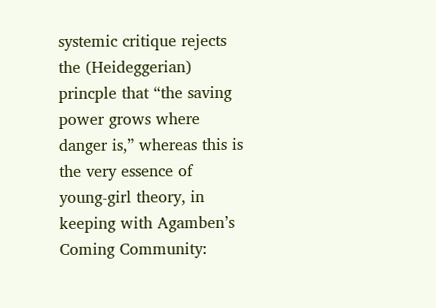systemic critique rejects the (Heideggerian) princple that “the saving power grows where danger is,” whereas this is the very essence of young-girl theory, in keeping with Agamben’s Coming Community: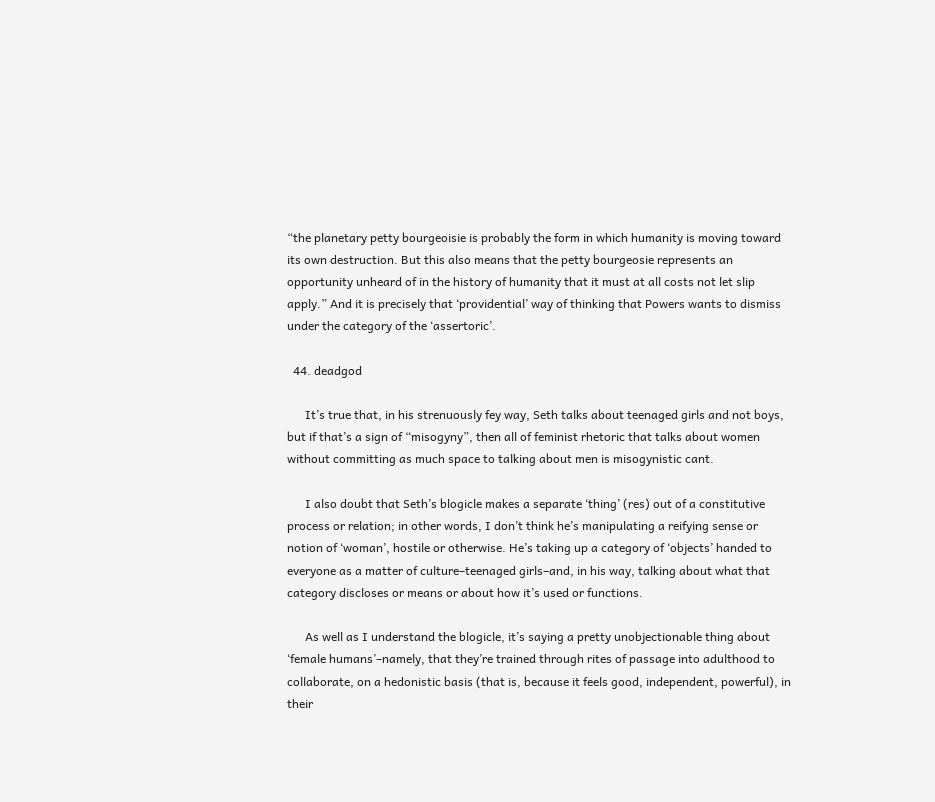“the planetary petty bourgeoisie is probably the form in which humanity is moving toward its own destruction. But this also means that the petty bourgeosie represents an opportunity unheard of in the history of humanity that it must at all costs not let slip apply.” And it is precisely that ‘providential’ way of thinking that Powers wants to dismiss under the category of the ‘assertoric’.

  44. deadgod

      It’s true that, in his strenuously fey way, Seth talks about teenaged girls and not boys, but if that’s a sign of “misogyny”, then all of feminist rhetoric that talks about women without committing as much space to talking about men is misogynistic cant.

      I also doubt that Seth’s blogicle makes a separate ‘thing’ (res) out of a constitutive process or relation; in other words, I don’t think he’s manipulating a reifying sense or notion of ‘woman’, hostile or otherwise. He’s taking up a category of ‘objects’ handed to everyone as a matter of culture–teenaged girls–and, in his way, talking about what that category discloses or means or about how it’s used or functions.

      As well as I understand the blogicle, it’s saying a pretty unobjectionable thing about ‘female humans’–namely, that they’re trained through rites of passage into adulthood to collaborate, on a hedonistic basis (that is, because it feels good, independent, powerful), in their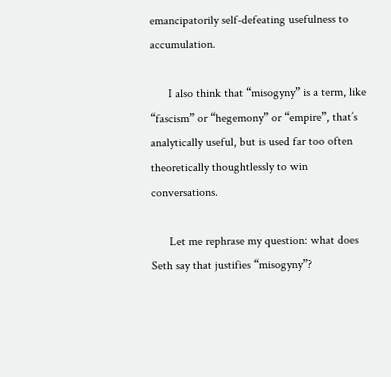emancipatorily self-defeating usefulness to accumulation.

      I also think that “misogyny” is a term, like “fascism” or “hegemony” or “empire”, that’s analytically useful, but is used far too often theoretically thoughtlessly to win conversations.

      Let me rephrase my question: what does Seth say that justifies “misogyny”?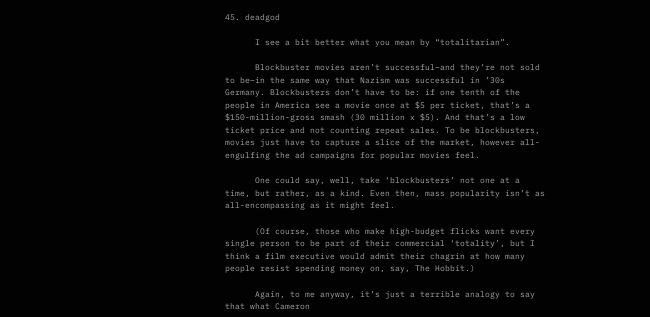45. deadgod

      I see a bit better what you mean by “totalitarian”.

      Blockbuster movies aren’t successful–and they’re not sold to be–in the same way that Nazism was successful in ’30s Germany. Blockbusters don’t have to be: if one tenth of the people in America see a movie once at $5 per ticket, that’s a $150-million-gross smash (30 million x $5). And that’s a low ticket price and not counting repeat sales. To be blockbusters, movies just have to capture a slice of the market, however all-engulfing the ad campaigns for popular movies feel.

      One could say, well, take ‘blockbusters’ not one at a time, but rather, as a kind. Even then, mass popularity isn’t as all-encompassing as it might feel.

      (Of course, those who make high-budget flicks want every single person to be part of their commercial ‘totality’, but I think a film executive would admit their chagrin at how many people resist spending money on, say, The Hobbit.)

      Again, to me anyway, it’s just a terrible analogy to say that what Cameron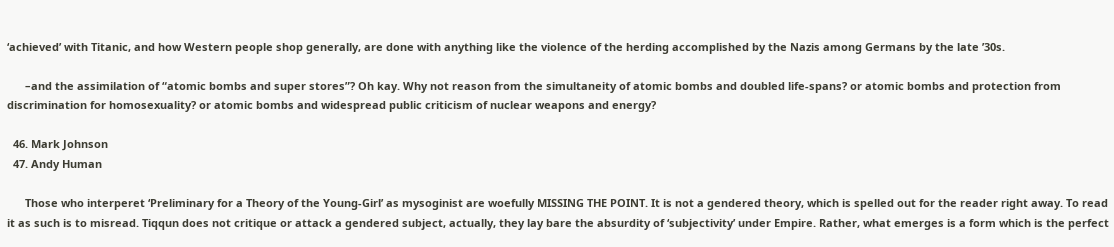‘achieved’ with Titanic, and how Western people shop generally, are done with anything like the violence of the herding accomplished by the Nazis among Germans by the late ’30s.

      –and the assimilation of “atomic bombs and super stores”? Oh kay. Why not reason from the simultaneity of atomic bombs and doubled life-spans? or atomic bombs and protection from discrimination for homosexuality? or atomic bombs and widespread public criticism of nuclear weapons and energy?

  46. Mark Johnson
  47. Andy Human

      Those who interperet ‘Preliminary for a Theory of the Young-Girl’ as mysoginist are woefully MISSING THE POINT. It is not a gendered theory, which is spelled out for the reader right away. To read it as such is to misread. Tiqqun does not critique or attack a gendered subject, actually, they lay bare the absurdity of ‘subjectivity’ under Empire. Rather, what emerges is a form which is the perfect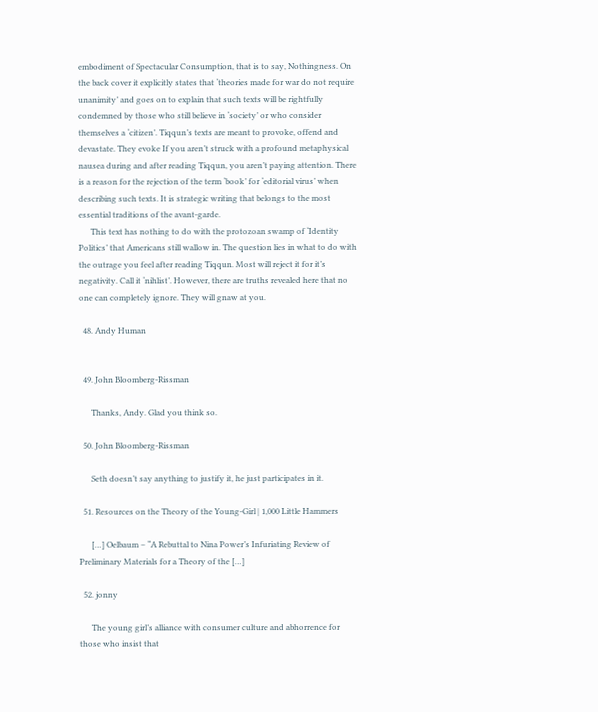embodiment of Spectacular Consumption, that is to say, Nothingness. On the back cover it explicitly states that ‘theories made for war do not require unanimity’ and goes on to explain that such texts will be rightfully condemned by those who still believe in ‘society’ or who consider themselves a ‘citizen’. Tiqqun’s texts are meant to provoke, offend and devastate. They evoke If you aren’t struck with a profound metaphysical nausea during and after reading Tiqqun, you aren’t paying attention. There is a reason for the rejection of the term ‘book’ for ‘editorial virus’ when describing such texts. It is strategic writing that belongs to the most essential traditions of the avant-garde.
      This text has nothing to do with the protozoan swamp of ‘Identity Politics’ that Americans still wallow in. The question lies in what to do with the outrage you feel after reading Tiqqun. Most will reject it for it’s negativity. Call it ‘nihlist’. However, there are truths revealed here that no one can completely ignore. They will gnaw at you.

  48. Andy Human


  49. John Bloomberg-Rissman

      Thanks, Andy. Glad you think so.

  50. John Bloomberg-Rissman

      Seth doesn’t say anything to justify it, he just participates in it.

  51. Resources on the Theory of the Young-Girl | 1,000 Little Hammers

      […] Oelbaum – “A Rebuttal to Nina Power’s Infuriating Review of Preliminary Materials for a Theory of the […]

  52. jonny

      The young girl’s alliance with consumer culture and abhorrence for those who insist that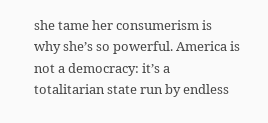she tame her consumerism is why she’s so powerful. America is not a democracy: it’s a totalitarian state run by endless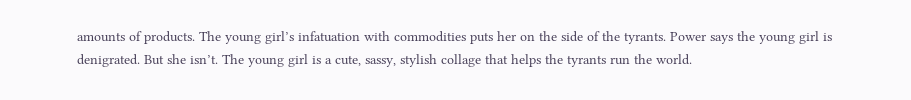amounts of products. The young girl’s infatuation with commodities puts her on the side of the tyrants. Power says the young girl is denigrated. But she isn’t. The young girl is a cute, sassy, stylish collage that helps the tyrants run the world.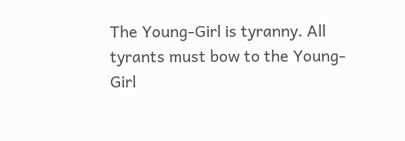The Young-Girl is tyranny. All tyrants must bow to the Young-Girl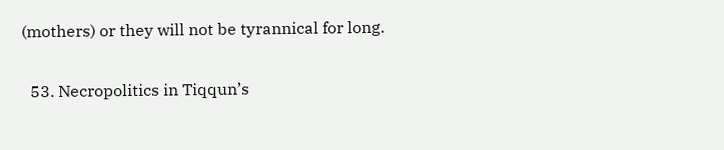(mothers) or they will not be tyrannical for long.

  53. Necropolitics in Tiqqun’s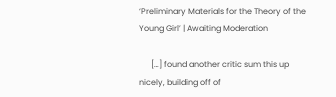‘Preliminary Materials for the Theory of the Young Girl’ | Awaiting Moderation

      […] found another critic sum this up nicely, building off of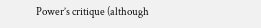Power’s critique (although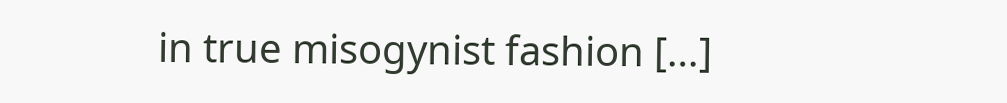in true misogynist fashion […]